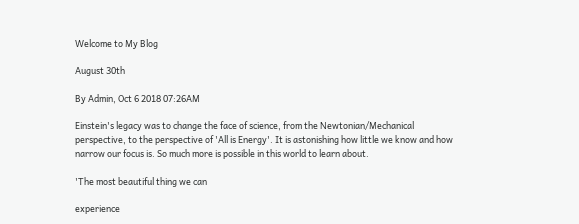Welcome to My Blog

August 30th

By Admin, Oct 6 2018 07:26AM

Einstein's legacy was to change the face of science, from the Newtonian/Mechanical perspective, to the perspective of 'All is Energy'. It is astonishing how little we know and how narrow our focus is. So much more is possible in this world to learn about.

'The most beautiful thing we can

experience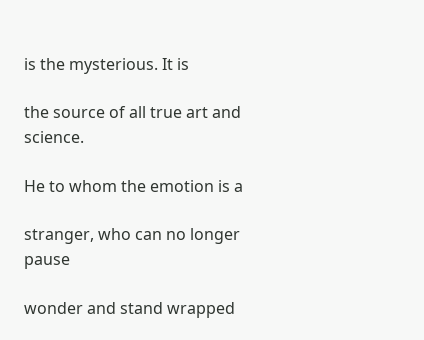is the mysterious. It is

the source of all true art and science.

He to whom the emotion is a

stranger, who can no longer pause

wonder and stand wrapped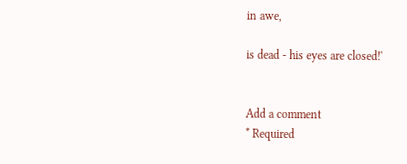in awe,

is dead - his eyes are closed!'


Add a comment
* Required